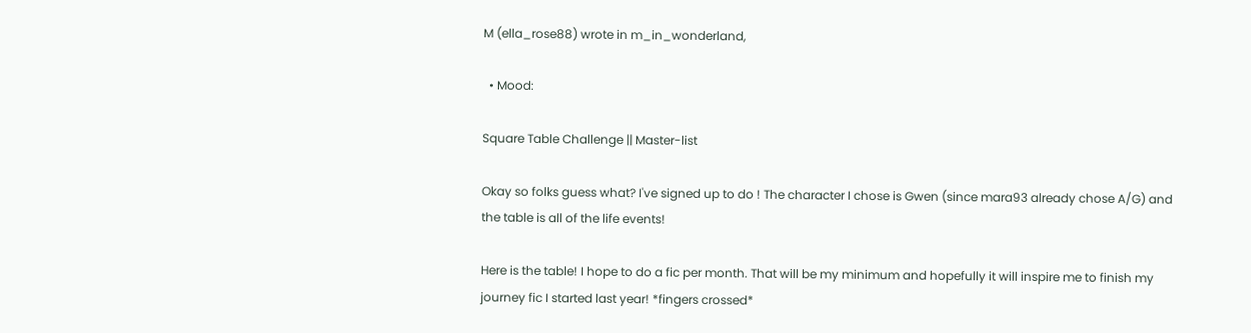M (ella_rose88) wrote in m_in_wonderland,

  • Mood:

Square Table Challenge || Master-list

Okay so folks guess what? I've signed up to do ! The character I chose is Gwen (since mara93 already chose A/G) and the table is all of the life events!

Here is the table! I hope to do a fic per month. That will be my minimum and hopefully it will inspire me to finish my journey fic I started last year! *fingers crossed*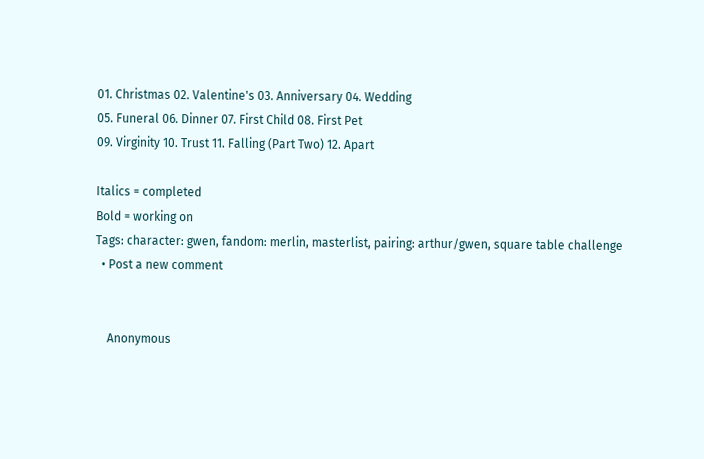01. Christmas 02. Valentine's 03. Anniversary 04. Wedding
05. Funeral 06. Dinner 07. First Child 08. First Pet
09. Virginity 10. Trust 11. Falling (Part Two) 12. Apart

Italics = completed
Bold = working on
Tags: character: gwen, fandom: merlin, masterlist, pairing: arthur/gwen, square table challenge
  • Post a new comment


    Anonymous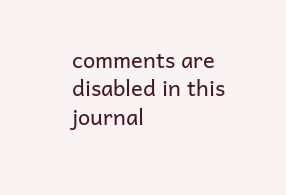comments are disabled in this journal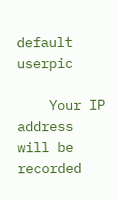default userpic

    Your IP address will be recorded